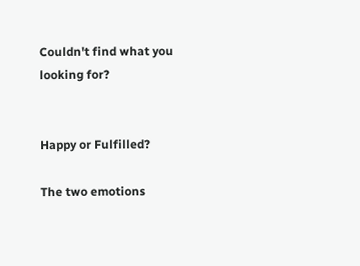Couldn't find what you looking for?


Happy or Fulfilled?

The two emotions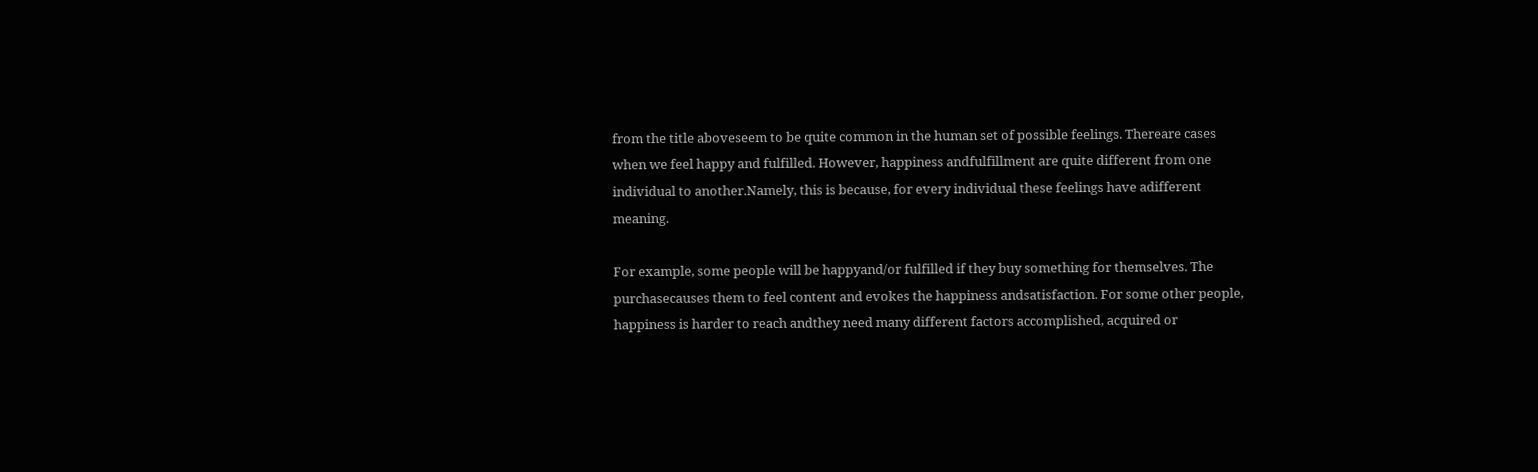from the title aboveseem to be quite common in the human set of possible feelings. Thereare cases when we feel happy and fulfilled. However, happiness andfulfillment are quite different from one individual to another.Namely, this is because, for every individual these feelings have adifferent meaning.

For example, some people will be happyand/or fulfilled if they buy something for themselves. The purchasecauses them to feel content and evokes the happiness andsatisfaction. For some other people, happiness is harder to reach andthey need many different factors accomplished, acquired or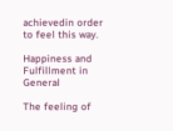achievedin order to feel this way.

Happiness and Fulfillment in General

The feeling of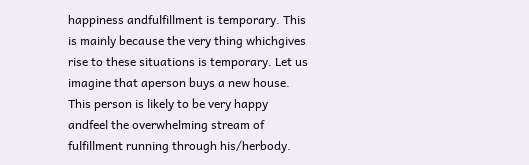happiness andfulfillment is temporary. This is mainly because the very thing whichgives rise to these situations is temporary. Let us imagine that aperson buys a new house. This person is likely to be very happy andfeel the overwhelming stream of fulfillment running through his/herbody.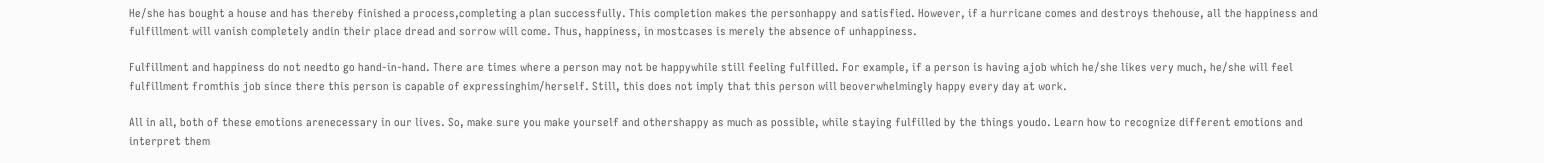He/she has bought a house and has thereby finished a process,completing a plan successfully. This completion makes the personhappy and satisfied. However, if a hurricane comes and destroys thehouse, all the happiness and fulfillment will vanish completely andin their place dread and sorrow will come. Thus, happiness, in mostcases is merely the absence of unhappiness.

Fulfillment and happiness do not needto go hand-in-hand. There are times where a person may not be happywhile still feeling fulfilled. For example, if a person is having ajob which he/she likes very much, he/she will feel fulfillment fromthis job since there this person is capable of expressinghim/herself. Still, this does not imply that this person will beoverwhelmingly happy every day at work.

All in all, both of these emotions arenecessary in our lives. So, make sure you make yourself and othershappy as much as possible, while staying fulfilled by the things youdo. Learn how to recognize different emotions and interpret them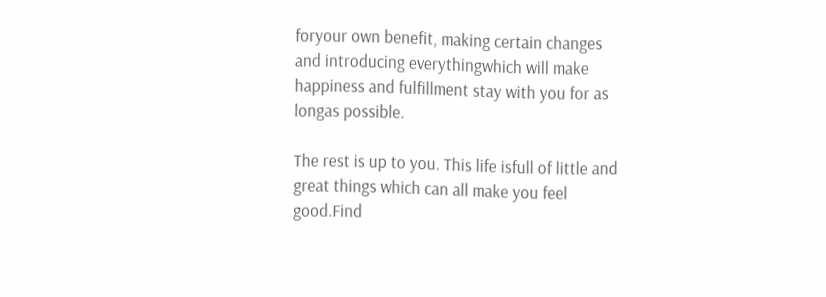foryour own benefit, making certain changes and introducing everythingwhich will make happiness and fulfillment stay with you for as longas possible.

The rest is up to you. This life isfull of little and great things which can all make you feel good.Find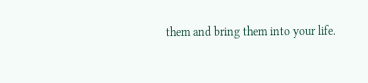them and bring them into your life.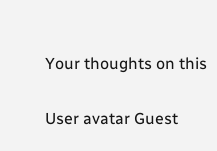Your thoughts on this

User avatar Guest